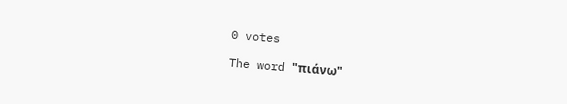0 votes

The word "πιάνω"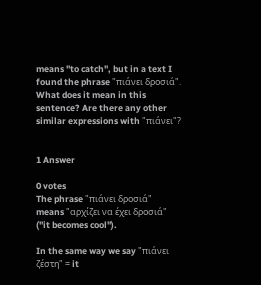means "to catch", but in a text I found the phrase "πιάνει δροσιά".  What does it mean in this sentence? Are there any other similar expressions with "πιάνει"?


1 Answer

0 votes
The phrase "πιάνει δροσιά" means "αρχίζει να έχει δροσιά" ("it becomes cool").

In the same way we say "πιάνει ζέστη" = it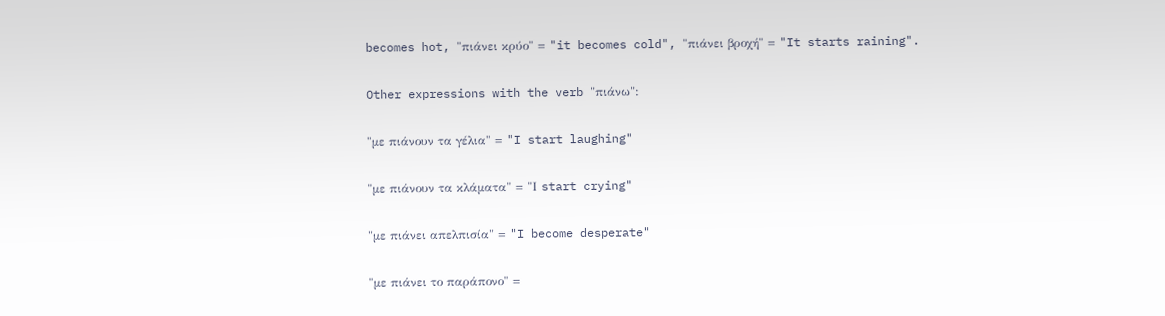becomes hot, "πιάνει κρύο" = "it becomes cold", "πιάνει βροχή" = "It starts raining".

Other expressions with the verb "πιάνω":

"με πιάνουν τα γέλια" = "I start laughing"

"με πιάνουν τα κλάματα" = "Ι start crying"

"με πιάνει απελπισία" = "I become desperate"

"με πιάνει το παράπονο" =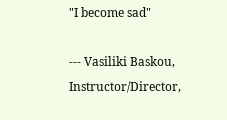"I become sad"

--- Vasiliki Baskou, Instructor/Director,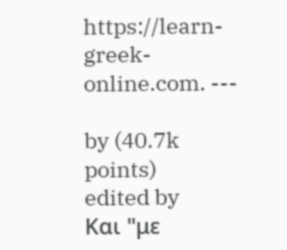https://learn-greek-online.com. ---

by (40.7k points)
edited by
Και "με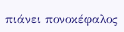πιάνει πονοκέφαλος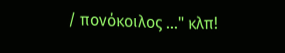/ πονόκοιλος ..." κλπ!